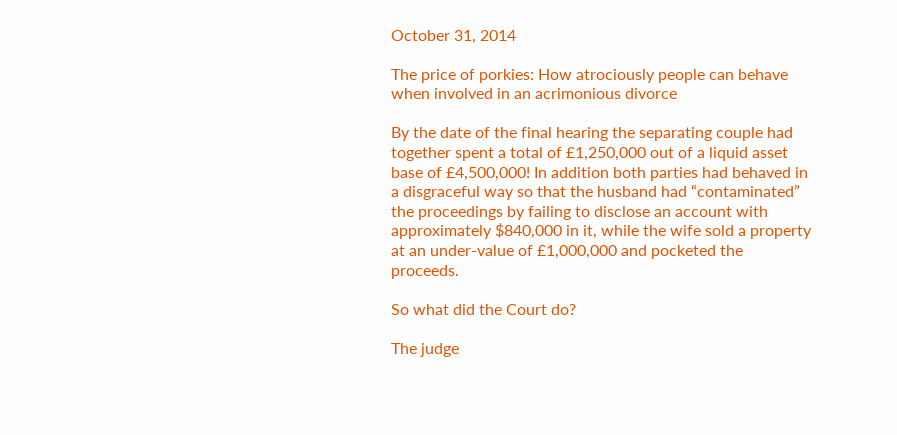October 31, 2014

The price of porkies: How atrociously people can behave when involved in an acrimonious divorce

By the date of the final hearing the separating couple had together spent a total of £1,250,000 out of a liquid asset base of £4,500,000! In addition both parties had behaved in a disgraceful way so that the husband had “contaminated” the proceedings by failing to disclose an account with approximately $840,000 in it, while the wife sold a property at an under-value of £1,000,000 and pocketed the proceeds.

So what did the Court do?

The judge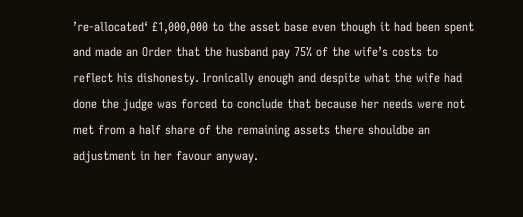’re-allocated‘ £1,000,000 to the asset base even though it had been spent and made an Order that the husband pay 75% of the wife’s costs to reflect his dishonesty. Ironically enough and despite what the wife had done the judge was forced to conclude that because her needs were not met from a half share of the remaining assets there shouldbe an adjustment in her favour anyway.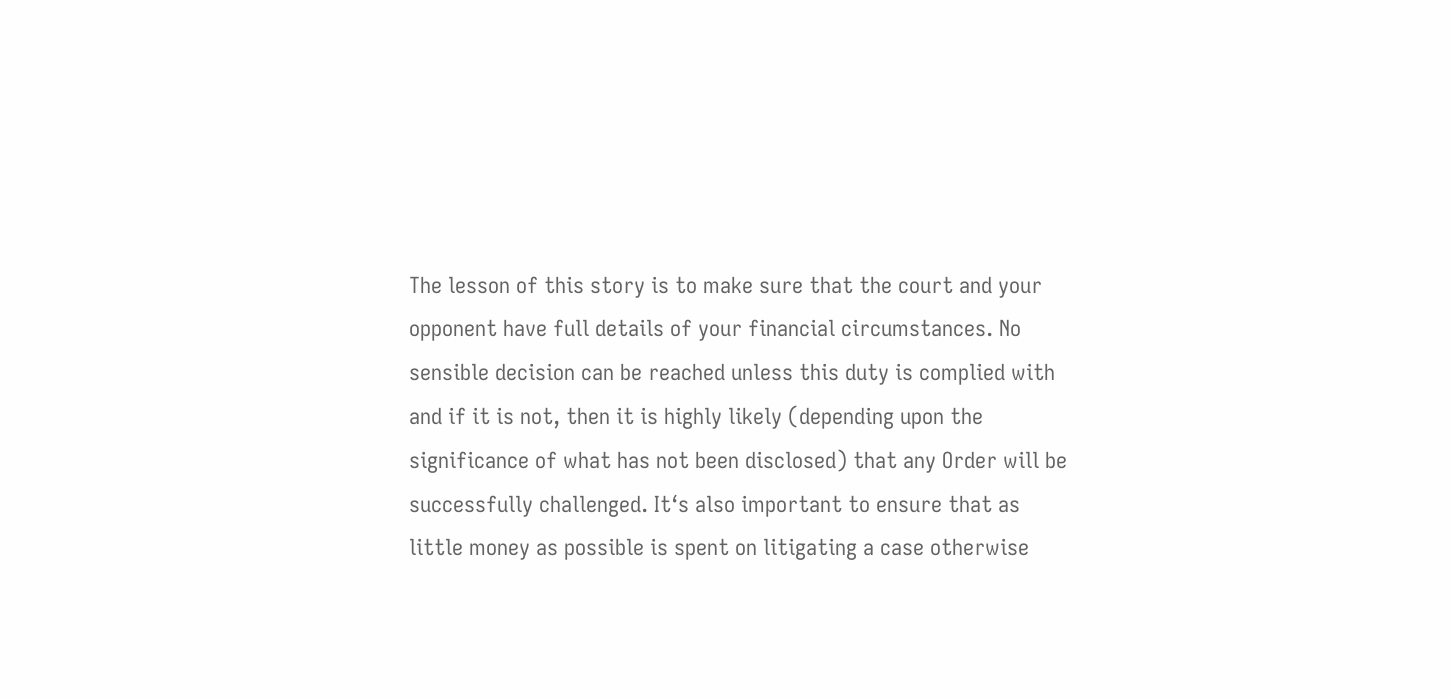The lesson of this story is to make sure that the court and your opponent have full details of your financial circumstances. No sensible decision can be reached unless this duty is complied with and if it is not, then it is highly likely (depending upon the significance of what has not been disclosed) that any Order will be successfully challenged. It‘s also important to ensure that as little money as possible is spent on litigating a case otherwise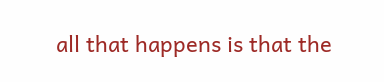all that happens is that the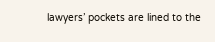lawyers’ pockets are lined to the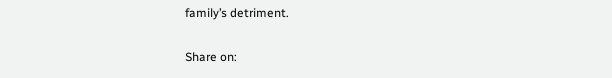family’s detriment.

Share on: